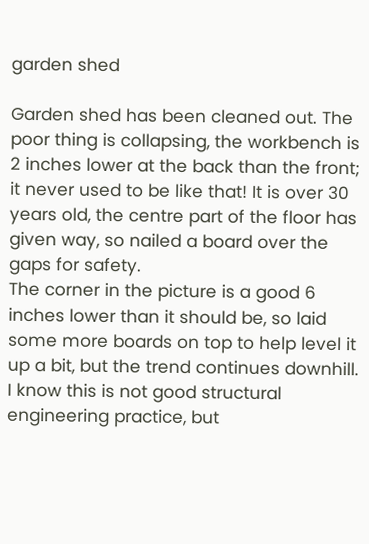garden shed

Garden shed has been cleaned out. The poor thing is collapsing, the workbench is 2 inches lower at the back than the front;  it never used to be like that! It is over 30 years old, the centre part of the floor has given way, so nailed a board over the gaps for safety.
The corner in the picture is a good 6 inches lower than it should be, so laid some more boards on top to help level it up a bit, but the trend continues downhill.
I know this is not good structural engineering practice, but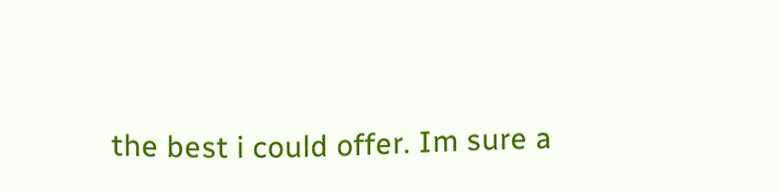the best i could offer. Im sure a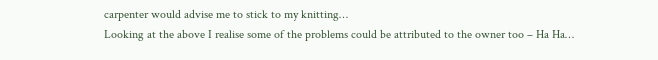carpenter would advise me to stick to my knitting…
Looking at the above I realise some of the problems could be attributed to the owner too – Ha Ha…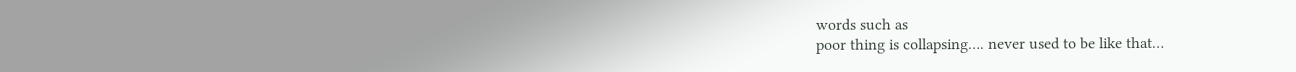words such as
poor thing is collapsing…. never used to be like that…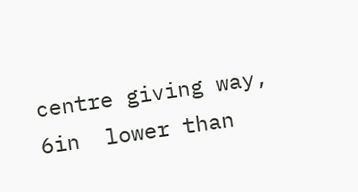centre giving way,  6in  lower than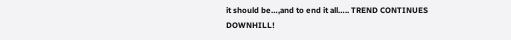it should be…,and to end it all….. TREND CONTINUES DOWNHILL!